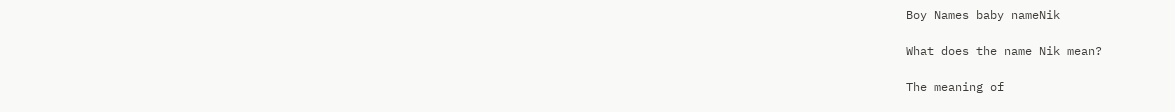Boy Names baby nameNik

What does the name Nik mean?

The meaning of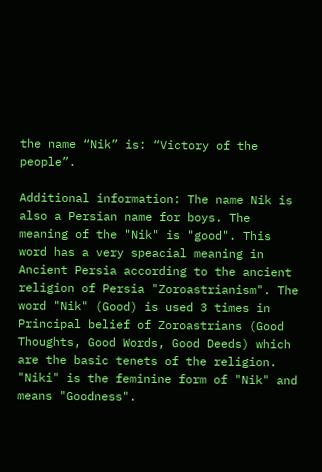the name “Nik” is: “Victory of the people”.

Additional information: The name Nik is also a Persian name for boys. The meaning of the "Nik" is "good". This word has a very speacial meaning in Ancient Persia according to the ancient religion of Persia "Zoroastrianism". The word "Nik" (Good) is used 3 times in Principal belief of Zoroastrians (Good Thoughts, Good Words, Good Deeds) which are the basic tenets of the religion.
"Niki" is the feminine form of "Nik" and means "Goodness".